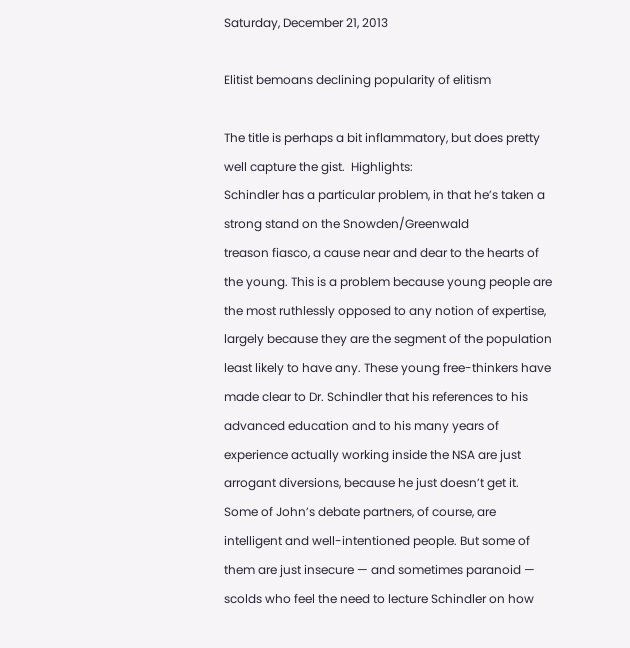Saturday, December 21, 2013

Elitist bemoans declining popularity of elitism

The title is perhaps a bit inflammatory, but does pretty well capture the gist.  Highlights:
Schindler has a particular problem, in that he’s taken a strong stand on the Snowden/Greenwald
treason fiasco, a cause near and dear to the hearts of the young. This is a problem because young people are the most ruthlessly opposed to any notion of expertise, largely because they are the segment of the population least likely to have any. These young free-thinkers have made clear to Dr. Schindler that his references to his advanced education and to his many years of experience actually working inside the NSA are just arrogant diversions, because he just doesn’t get it.
Some of John’s debate partners, of course, are intelligent and well-intentioned people. But some of them are just insecure — and sometimes paranoid — scolds who feel the need to lecture Schindler on how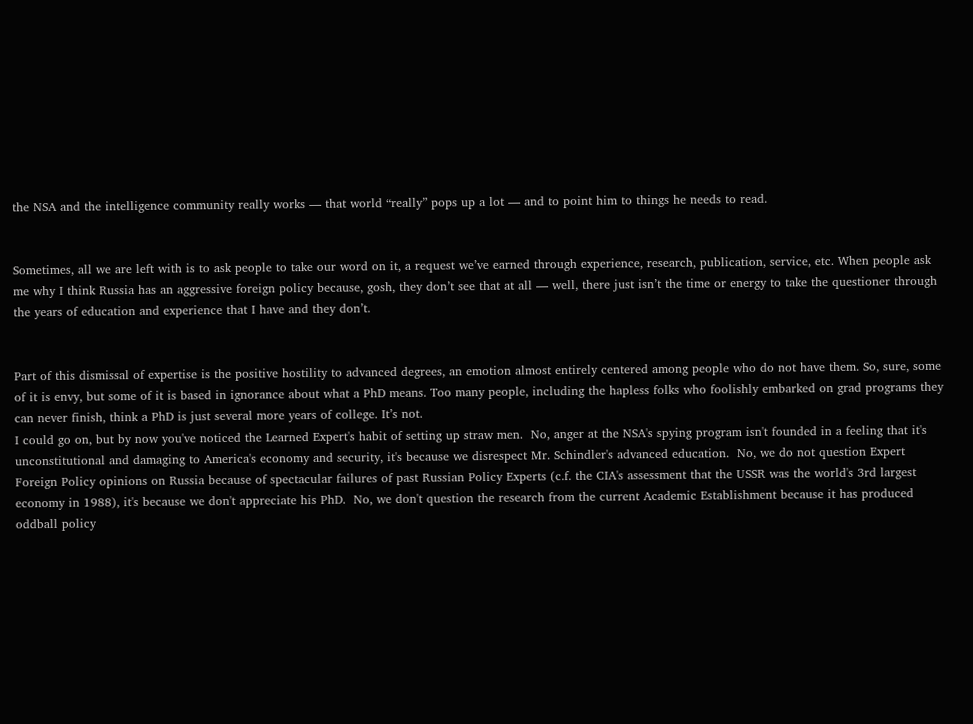the NSA and the intelligence community really works — that world “really” pops up a lot — and to point him to things he needs to read.


Sometimes, all we are left with is to ask people to take our word on it, a request we’ve earned through experience, research, publication, service, etc. When people ask me why I think Russia has an aggressive foreign policy because, gosh, they don’t see that at all — well, there just isn’t the time or energy to take the questioner through the years of education and experience that I have and they don’t.


Part of this dismissal of expertise is the positive hostility to advanced degrees, an emotion almost entirely centered among people who do not have them. So, sure, some of it is envy, but some of it is based in ignorance about what a PhD means. Too many people, including the hapless folks who foolishly embarked on grad programs they can never finish, think a PhD is just several more years of college. It’s not.
I could go on, but by now you've noticed the Learned Expert's habit of setting up straw men.  No, anger at the NSA's spying program isn't founded in a feeling that it's unconstitutional and damaging to America's economy and security, it's because we disrespect Mr. Schindler's advanced education.  No, we do not question Expert Foreign Policy opinions on Russia because of spectacular failures of past Russian Policy Experts (c.f. the CIA's assessment that the USSR was the world's 3rd largest economy in 1988), it's because we don't appreciate his PhD.  No, we don't question the research from the current Academic Establishment because it has produced oddball policy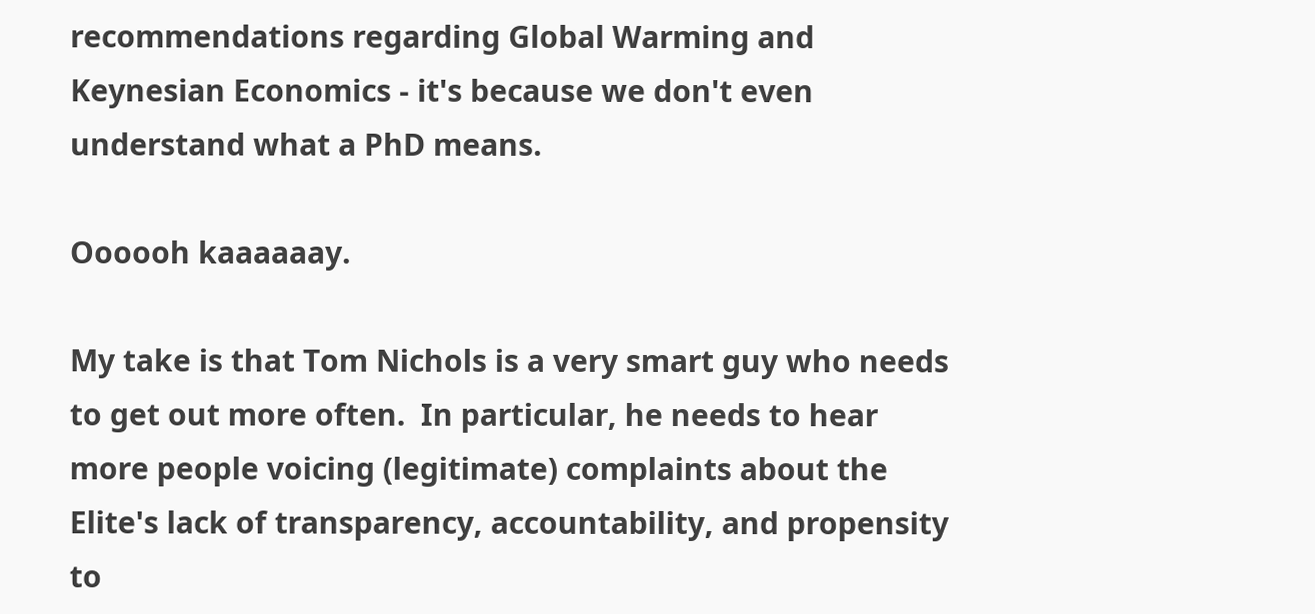recommendations regarding Global Warming and Keynesian Economics - it's because we don't even understand what a PhD means.

Oooooh kaaaaaay.

My take is that Tom Nichols is a very smart guy who needs to get out more often.  In particular, he needs to hear more people voicing (legitimate) complaints about the Elite's lack of transparency, accountability, and propensity to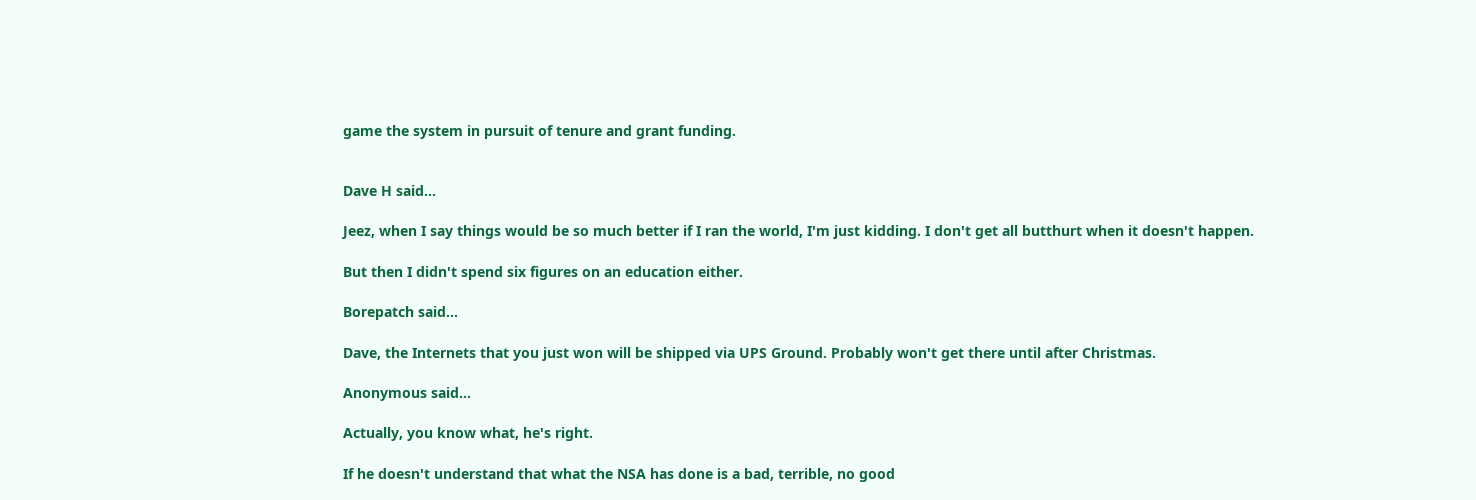game the system in pursuit of tenure and grant funding.


Dave H said...

Jeez, when I say things would be so much better if I ran the world, I'm just kidding. I don't get all butthurt when it doesn't happen.

But then I didn't spend six figures on an education either.

Borepatch said...

Dave, the Internets that you just won will be shipped via UPS Ground. Probably won't get there until after Christmas.

Anonymous said...

Actually, you know what, he's right.

If he doesn't understand that what the NSA has done is a bad, terrible, no good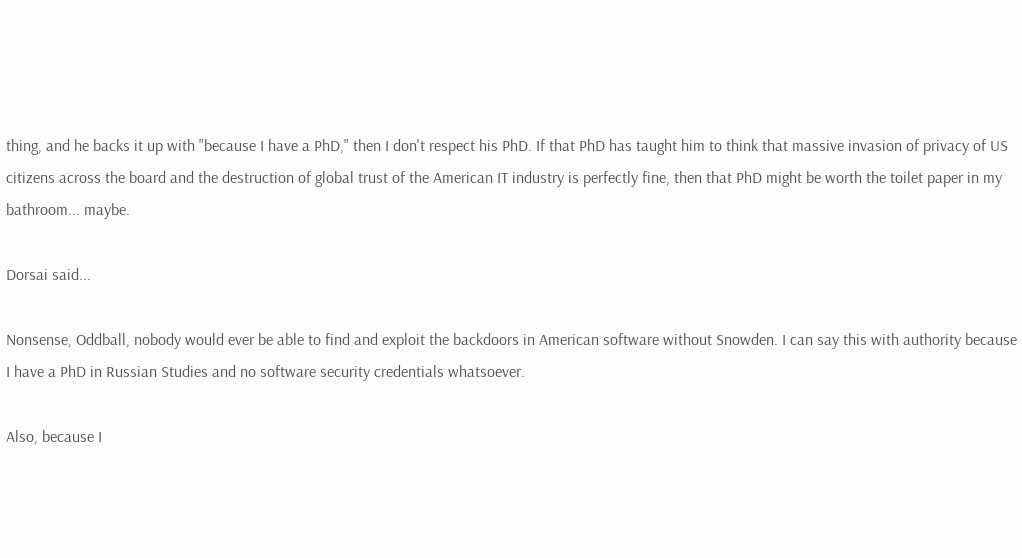thing, and he backs it up with "because I have a PhD," then I don't respect his PhD. If that PhD has taught him to think that massive invasion of privacy of US citizens across the board and the destruction of global trust of the American IT industry is perfectly fine, then that PhD might be worth the toilet paper in my bathroom... maybe.

Dorsai said...

Nonsense, Oddball, nobody would ever be able to find and exploit the backdoors in American software without Snowden. I can say this with authority because I have a PhD in Russian Studies and no software security credentials whatsoever.

Also, because I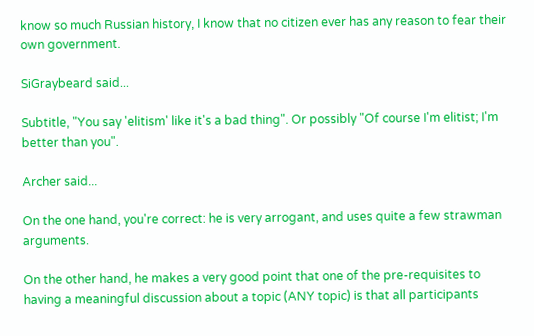know so much Russian history, I know that no citizen ever has any reason to fear their own government.

SiGraybeard said...

Subtitle, "You say 'elitism' like it's a bad thing". Or possibly "Of course I'm elitist; I'm better than you".

Archer said...

On the one hand, you're correct: he is very arrogant, and uses quite a few strawman arguments.

On the other hand, he makes a very good point that one of the pre-requisites to having a meaningful discussion about a topic (ANY topic) is that all participants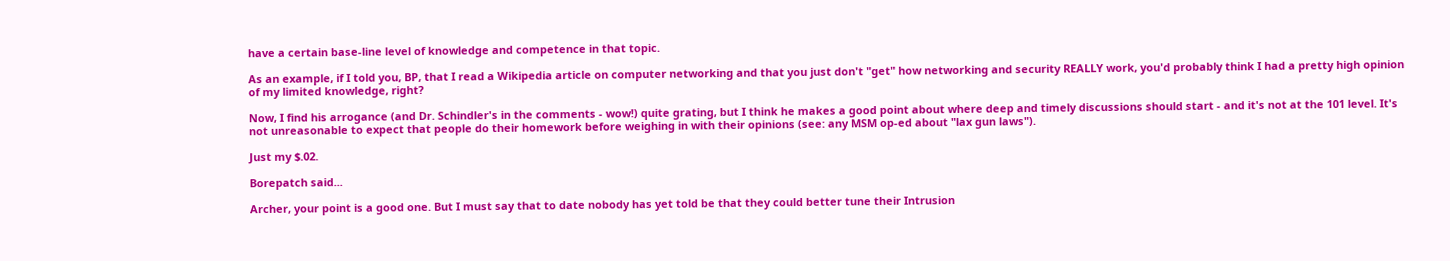have a certain base-line level of knowledge and competence in that topic.

As an example, if I told you, BP, that I read a Wikipedia article on computer networking and that you just don't "get" how networking and security REALLY work, you'd probably think I had a pretty high opinion of my limited knowledge, right?

Now, I find his arrogance (and Dr. Schindler's in the comments - wow!) quite grating, but I think he makes a good point about where deep and timely discussions should start - and it's not at the 101 level. It's not unreasonable to expect that people do their homework before weighing in with their opinions (see: any MSM op-ed about "lax gun laws").

Just my $.02.

Borepatch said...

Archer, your point is a good one. But I must say that to date nobody has yet told be that they could better tune their Intrusion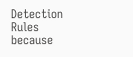Detection Rules because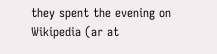they spent the evening on Wikipedia (ar at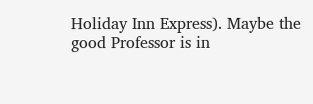Holiday Inn Express). Maybe the good Professor is in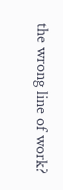the wrong line of work?